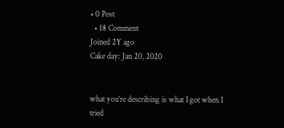• 0 Post
  • 18 Comment
Joined 2Y ago
Cake day: Jan 20, 2020


what you’re describing is what I got when I tried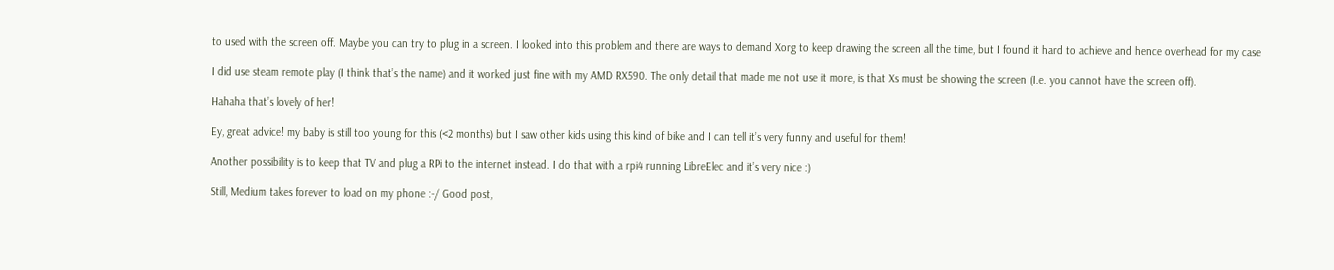to used with the screen off. Maybe you can try to plug in a screen. I looked into this problem and there are ways to demand Xorg to keep drawing the screen all the time, but I found it hard to achieve and hence overhead for my case

I did use steam remote play (I think that’s the name) and it worked just fine with my AMD RX590. The only detail that made me not use it more, is that Xs must be showing the screen (I.e. you cannot have the screen off).

Hahaha that’s lovely of her!

Ey, great advice! my baby is still too young for this (<2 months) but I saw other kids using this kind of bike and I can tell it’s very funny and useful for them!

Another possibility is to keep that TV and plug a RPi to the internet instead. I do that with a rpi4 running LibreElec and it’s very nice :)

Still, Medium takes forever to load on my phone :-/ Good post,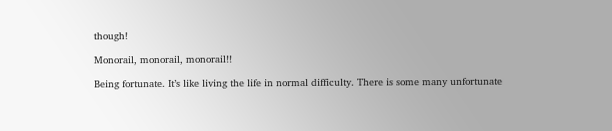though!

Monorail, monorail, monorail!!

Being fortunate. It’s like living the life in normal difficulty. There is some many unfortunate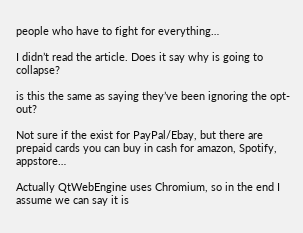people who have to fight for everything…

I didn’t read the article. Does it say why is going to collapse?

is this the same as saying they’ve been ignoring the opt-out?

Not sure if the exist for PayPal/Ebay, but there are prepaid cards you can buy in cash for amazon, Spotify, appstore…

Actually QtWebEngine uses Chromium, so in the end I assume we can say it is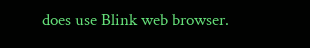does use Blink web browser.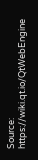Source: https://wiki.qt.io/QtWebEngine